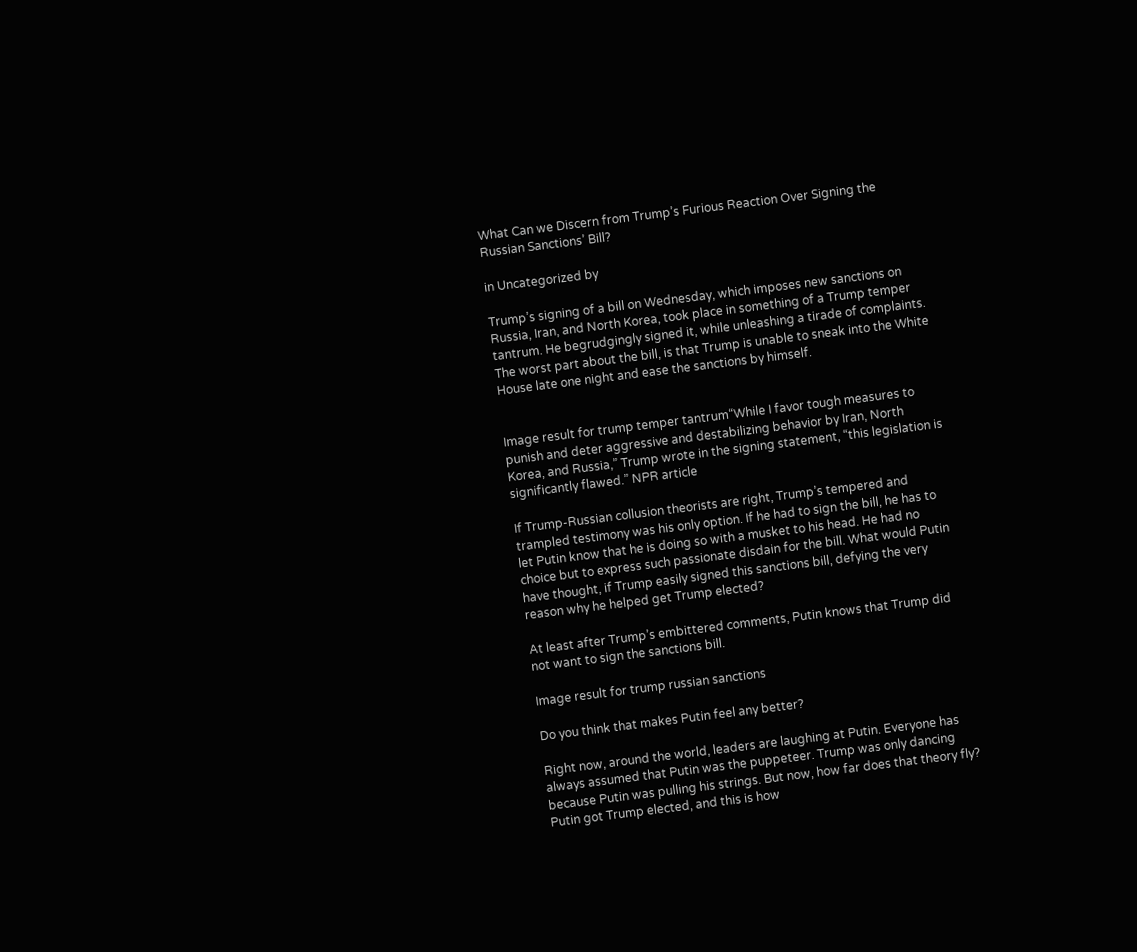What Can we Discern from Trump’s Furious Reaction Over Signing the Russian Sanctions’ Bill?

in Uncategorized by

Trump’s signing of a bill on Wednesday, which imposes new sanctions on Russia, Iran, and North Korea, took place in something of a Trump temper tantrum. He begrudgingly signed it, while unleashing a tirade of complaints. The worst part about the bill, is that Trump is unable to sneak into the White House late one night and ease the sanctions by himself.


Image result for trump temper tantrum“While I favor tough measures to punish and deter aggressive and destabilizing behavior by Iran, North Korea, and Russia,” Trump wrote in the signing statement, “this legislation is significantly flawed.” NPR article

If Trump-Russian collusion theorists are right, Trump’s tempered and trampled testimony was his only option. If he had to sign the bill, he has to let Putin know that he is doing so with a musket to his head. He had no choice but to express such passionate disdain for the bill. What would Putin have thought, if Trump easily signed this sanctions bill, defying the very reason why he helped get Trump elected?

At least after Trump’s embittered comments, Putin knows that Trump did not want to sign the sanctions bill.

Image result for trump russian sanctions

Do you think that makes Putin feel any better?

Right now, around the world, leaders are laughing at Putin. Everyone has always assumed that Putin was the puppeteer. Trump was only dancing because Putin was pulling his strings. But now, how far does that theory fly? Putin got Trump elected, and this is how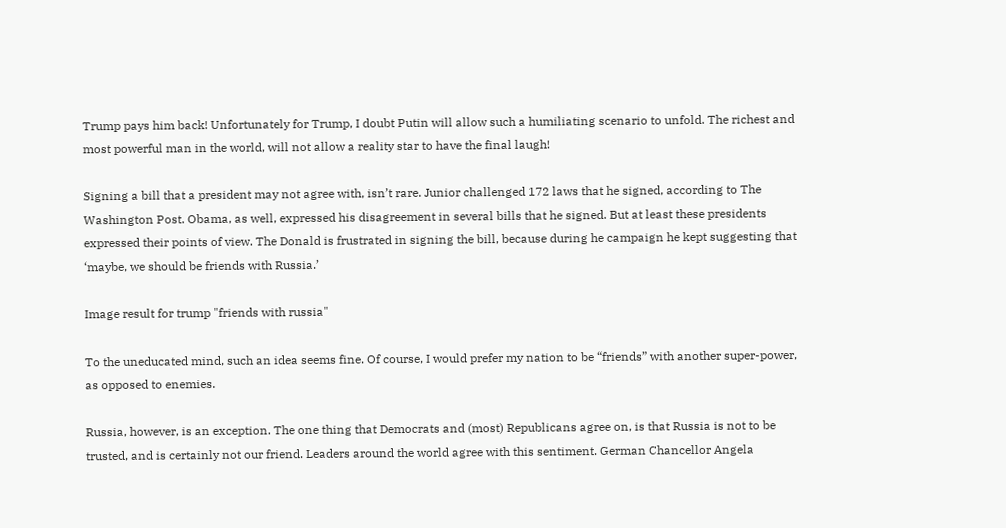Trump pays him back! Unfortunately for Trump, I doubt Putin will allow such a humiliating scenario to unfold. The richest and most powerful man in the world, will not allow a reality star to have the final laugh!

Signing a bill that a president may not agree with, isn’t rare. Junior challenged 172 laws that he signed, according to The Washington Post. Obama, as well, expressed his disagreement in several bills that he signed. But at least these presidents expressed their points of view. The Donald is frustrated in signing the bill, because during he campaign he kept suggesting that ‘maybe, we should be friends with Russia.’

Image result for trump "friends with russia"

To the uneducated mind, such an idea seems fine. Of course, I would prefer my nation to be “friends” with another super-power, as opposed to enemies.

Russia, however, is an exception. The one thing that Democrats and (most) Republicans agree on, is that Russia is not to be trusted, and is certainly not our friend. Leaders around the world agree with this sentiment. German Chancellor Angela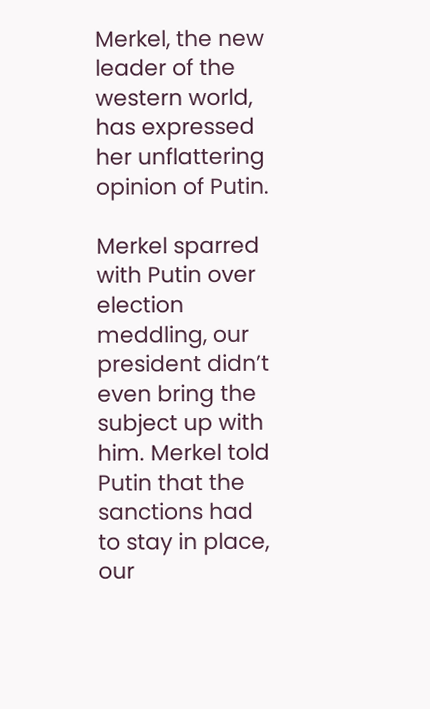Merkel, the new leader of the western world, has expressed her unflattering opinion of Putin.

Merkel sparred with Putin over election meddling, our president didn’t even bring the subject up with him. Merkel told Putin that the sanctions had to stay in place, our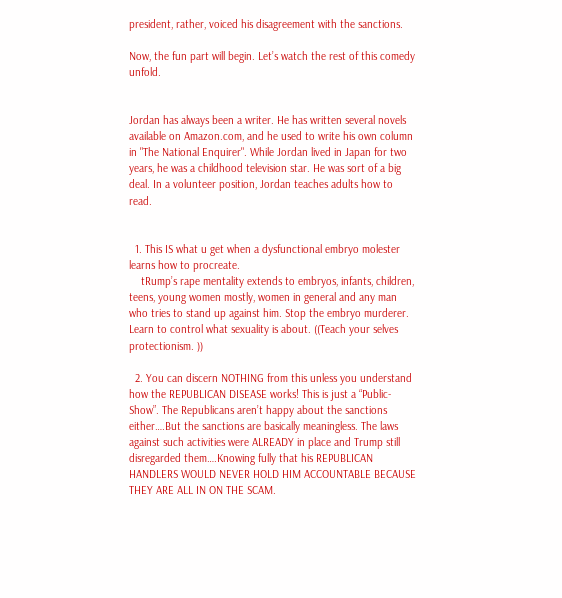president, rather, voiced his disagreement with the sanctions.

Now, the fun part will begin. Let’s watch the rest of this comedy unfold.


Jordan has always been a writer. He has written several novels available on Amazon.com, and he used to write his own column in "The National Enquirer". While Jordan lived in Japan for two years, he was a childhood television star. He was sort of a big deal. In a volunteer position, Jordan teaches adults how to read.


  1. This IS what u get when a dysfunctional embryo molester learns how to procreate.
    tRump’s rape mentality extends to embryos, infants, children, teens, young women mostly, women in general and any man who tries to stand up against him. Stop the embryo murderer. Learn to control what sexuality is about. ((Teach your selves protectionism. ))

  2. You can discern NOTHING from this unless you understand how the REPUBLICAN DISEASE works! This is just a “Public-Show”. The Republicans aren’t happy about the sanctions either….But the sanctions are basically meaningless. The laws against such activities were ALREADY in place and Trump still disregarded them….Knowing fully that his REPUBLICAN HANDLERS WOULD NEVER HOLD HIM ACCOUNTABLE BECAUSE THEY ARE ALL IN ON THE SCAM.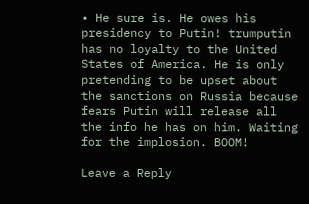• He sure is. He owes his presidency to Putin! trumputin has no loyalty to the United States of America. He is only pretending to be upset about the sanctions on Russia because fears Putin will release all the info he has on him. Waiting for the implosion. BOOM!

Leave a Reply